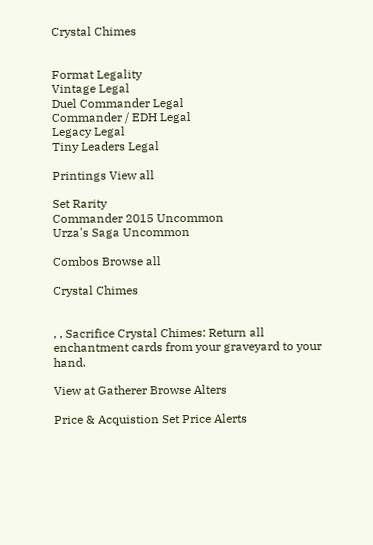Crystal Chimes


Format Legality
Vintage Legal
Duel Commander Legal
Commander / EDH Legal
Legacy Legal
Tiny Leaders Legal

Printings View all

Set Rarity
Commander 2015 Uncommon
Urza's Saga Uncommon

Combos Browse all

Crystal Chimes


, , Sacrifice Crystal Chimes: Return all enchantment cards from your graveyard to your hand.

View at Gatherer Browse Alters

Price & Acquistion Set Price Alerts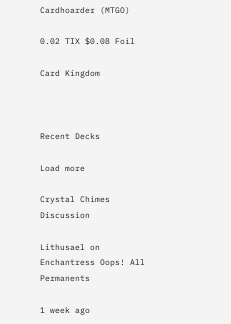Cardhoarder (MTGO)

0.02 TIX $0.08 Foil

Card Kingdom



Recent Decks

Load more

Crystal Chimes Discussion

Lithusael on Enchantress Oops! All Permanents

1 week ago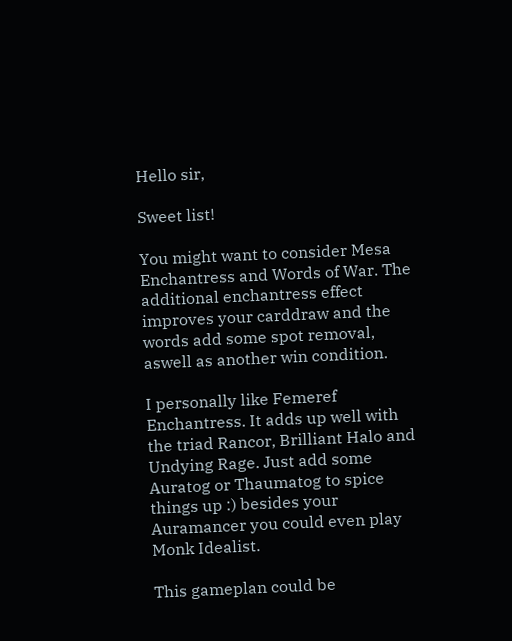Hello sir,

Sweet list!

You might want to consider Mesa Enchantress and Words of War. The additional enchantress effect improves your carddraw and the words add some spot removal, aswell as another win condition.

I personally like Femeref Enchantress. It adds up well with the triad Rancor, Brilliant Halo and Undying Rage. Just add some Auratog or Thaumatog to spice things up :) besides your Auramancer you could even play Monk Idealist.

This gameplan could be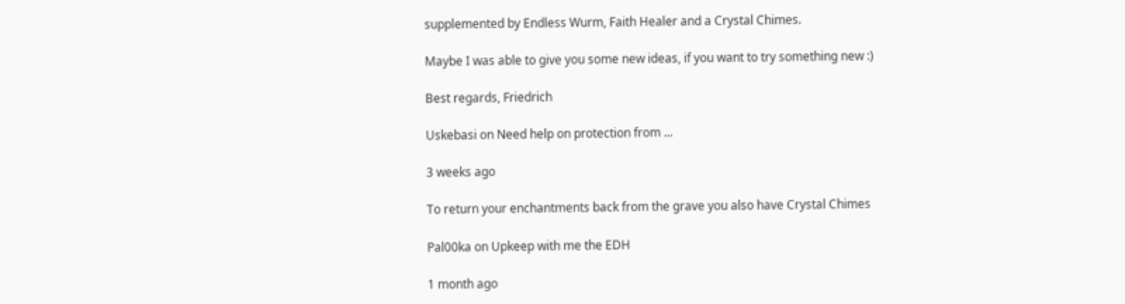supplemented by Endless Wurm, Faith Healer and a Crystal Chimes.

Maybe I was able to give you some new ideas, if you want to try something new :)

Best regards, Friedrich

Uskebasi on Need help on protection from ...

3 weeks ago

To return your enchantments back from the grave you also have Crystal Chimes

Pal00ka on Upkeep with me the EDH

1 month ago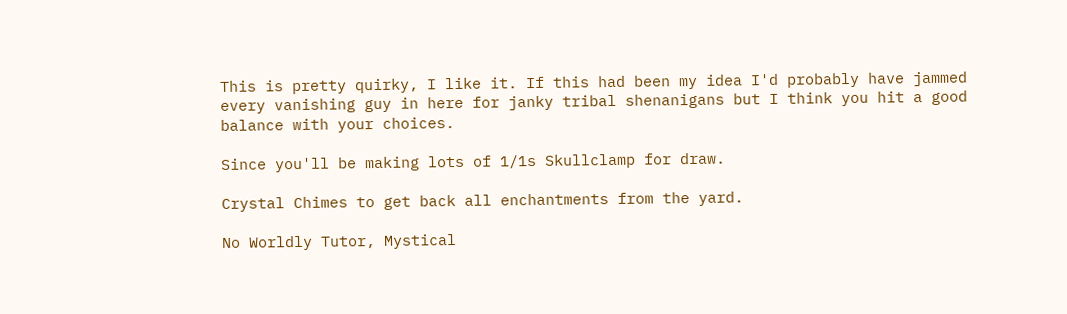This is pretty quirky, I like it. If this had been my idea I'd probably have jammed every vanishing guy in here for janky tribal shenanigans but I think you hit a good balance with your choices.

Since you'll be making lots of 1/1s Skullclamp for draw.

Crystal Chimes to get back all enchantments from the yard.

No Worldly Tutor, Mystical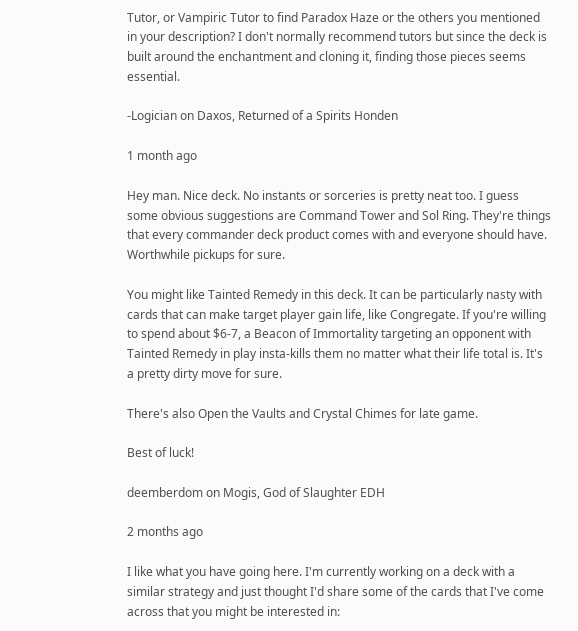Tutor, or Vampiric Tutor to find Paradox Haze or the others you mentioned in your description? I don't normally recommend tutors but since the deck is built around the enchantment and cloning it, finding those pieces seems essential.

-Logician on Daxos, Returned of a Spirits Honden

1 month ago

Hey man. Nice deck. No instants or sorceries is pretty neat too. I guess some obvious suggestions are Command Tower and Sol Ring. They're things that every commander deck product comes with and everyone should have. Worthwhile pickups for sure.

You might like Tainted Remedy in this deck. It can be particularly nasty with cards that can make target player gain life, like Congregate. If you're willing to spend about $6-7, a Beacon of Immortality targeting an opponent with Tainted Remedy in play insta-kills them no matter what their life total is. It's a pretty dirty move for sure.

There's also Open the Vaults and Crystal Chimes for late game.

Best of luck!

deemberdom on Mogis, God of Slaughter EDH

2 months ago

I like what you have going here. I'm currently working on a deck with a similar strategy and just thought I'd share some of the cards that I've come across that you might be interested in: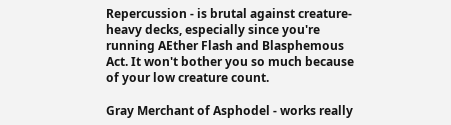Repercussion - is brutal against creature-heavy decks, especially since you're running AEther Flash and Blasphemous Act. It won't bother you so much because of your low creature count.

Gray Merchant of Asphodel - works really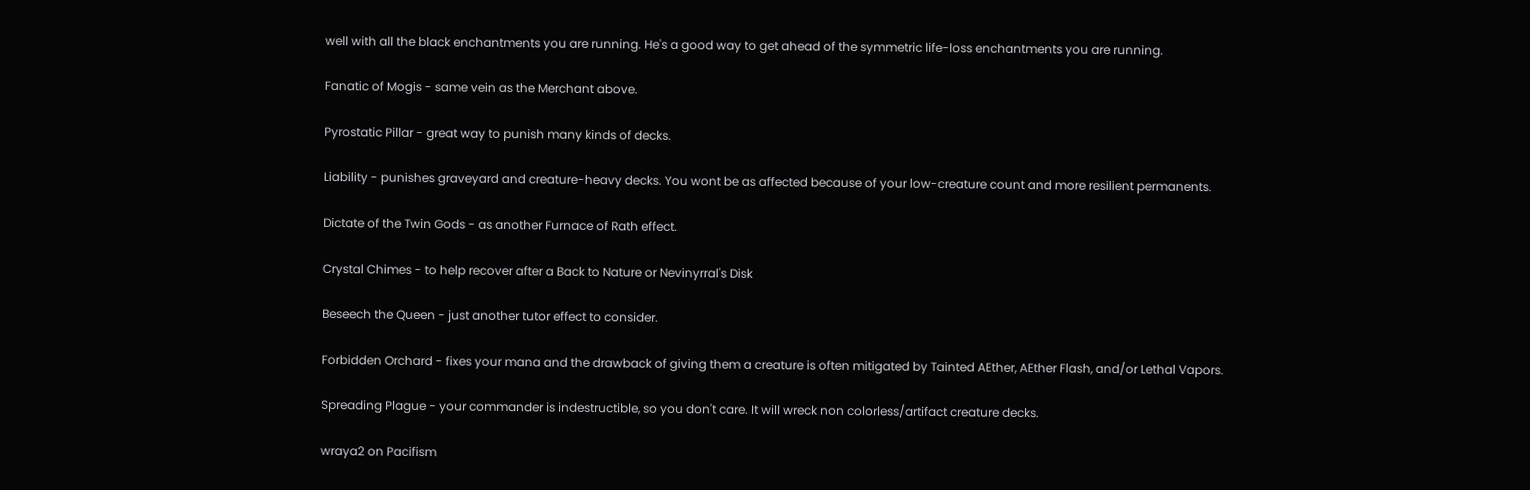well with all the black enchantments you are running. He's a good way to get ahead of the symmetric life-loss enchantments you are running.

Fanatic of Mogis - same vein as the Merchant above.

Pyrostatic Pillar - great way to punish many kinds of decks.

Liability - punishes graveyard and creature-heavy decks. You wont be as affected because of your low-creature count and more resilient permanents.

Dictate of the Twin Gods - as another Furnace of Rath effect.

Crystal Chimes - to help recover after a Back to Nature or Nevinyrral's Disk

Beseech the Queen - just another tutor effect to consider.

Forbidden Orchard - fixes your mana and the drawback of giving them a creature is often mitigated by Tainted AEther, AEther Flash, and/or Lethal Vapors.

Spreading Plague - your commander is indestructible, so you don't care. It will wreck non colorless/artifact creature decks.

wraya2 on Pacifism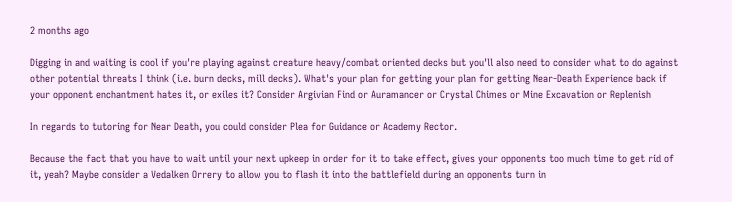2 months ago

Digging in and waiting is cool if you're playing against creature heavy/combat oriented decks but you'll also need to consider what to do against other potential threats I think (i.e. burn decks, mill decks). What's your plan for getting your plan for getting Near-Death Experience back if your opponent enchantment hates it, or exiles it? Consider Argivian Find or Auramancer or Crystal Chimes or Mine Excavation or Replenish

In regards to tutoring for Near Death, you could consider Plea for Guidance or Academy Rector.

Because the fact that you have to wait until your next upkeep in order for it to take effect, gives your opponents too much time to get rid of it, yeah? Maybe consider a Vedalken Orrery to allow you to flash it into the battlefield during an opponents turn in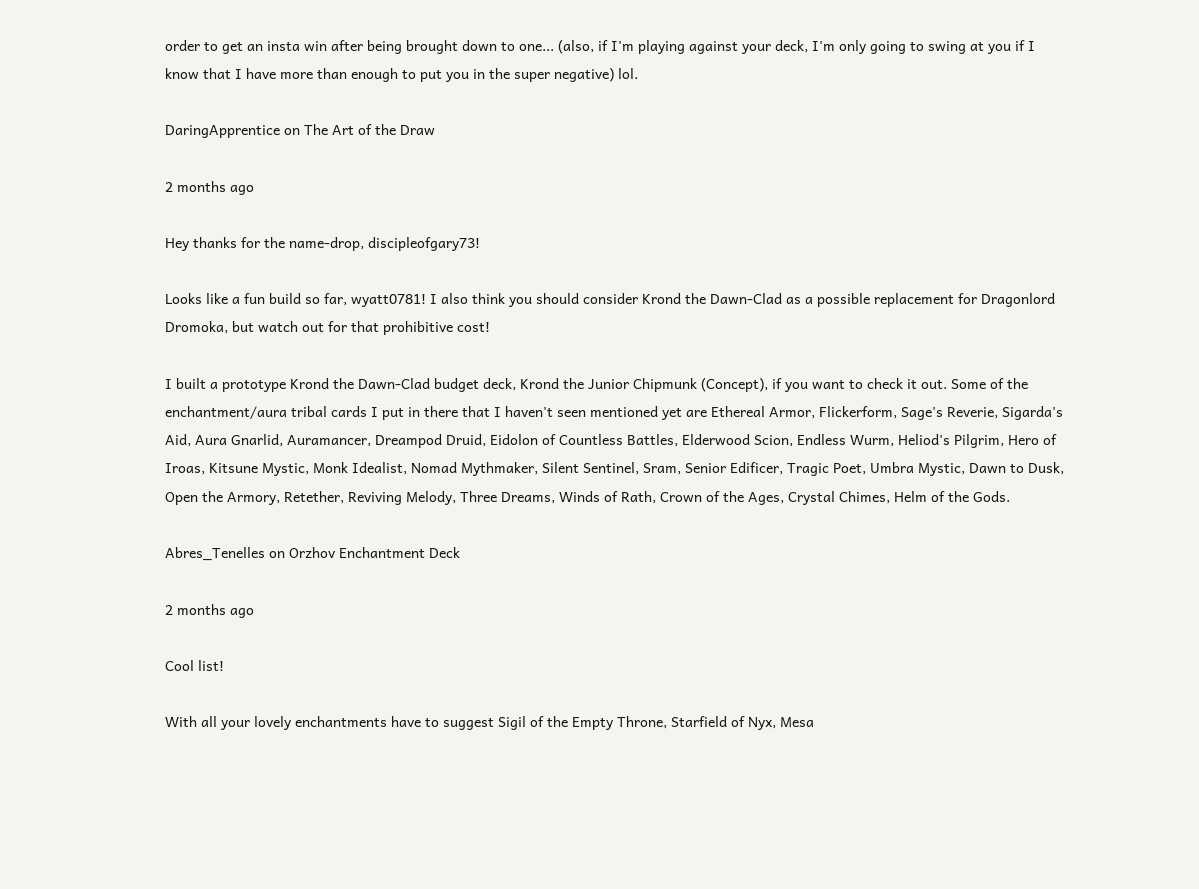order to get an insta win after being brought down to one... (also, if I'm playing against your deck, I'm only going to swing at you if I know that I have more than enough to put you in the super negative) lol.

DaringApprentice on The Art of the Draw

2 months ago

Hey thanks for the name-drop, discipleofgary73!

Looks like a fun build so far, wyatt0781! I also think you should consider Krond the Dawn-Clad as a possible replacement for Dragonlord Dromoka, but watch out for that prohibitive cost!

I built a prototype Krond the Dawn-Clad budget deck, Krond the Junior Chipmunk (Concept), if you want to check it out. Some of the enchantment/aura tribal cards I put in there that I haven't seen mentioned yet are Ethereal Armor, Flickerform, Sage's Reverie, Sigarda's Aid, Aura Gnarlid, Auramancer, Dreampod Druid, Eidolon of Countless Battles, Elderwood Scion, Endless Wurm, Heliod's Pilgrim, Hero of Iroas, Kitsune Mystic, Monk Idealist, Nomad Mythmaker, Silent Sentinel, Sram, Senior Edificer, Tragic Poet, Umbra Mystic, Dawn to Dusk, Open the Armory, Retether, Reviving Melody, Three Dreams, Winds of Rath, Crown of the Ages, Crystal Chimes, Helm of the Gods.

Abres_Tenelles on Orzhov Enchantment Deck

2 months ago

Cool list!

With all your lovely enchantments have to suggest Sigil of the Empty Throne, Starfield of Nyx, Mesa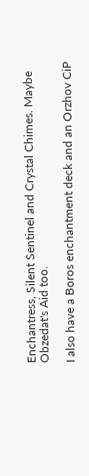Enchantress, Silent Sentinel and Crystal Chimes. Maybe Obzedat's Aid too.

I also have a Boros enchantment deck and an Orzhov CiP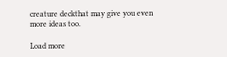creature deckthat may give you even more ideas too.

Load more